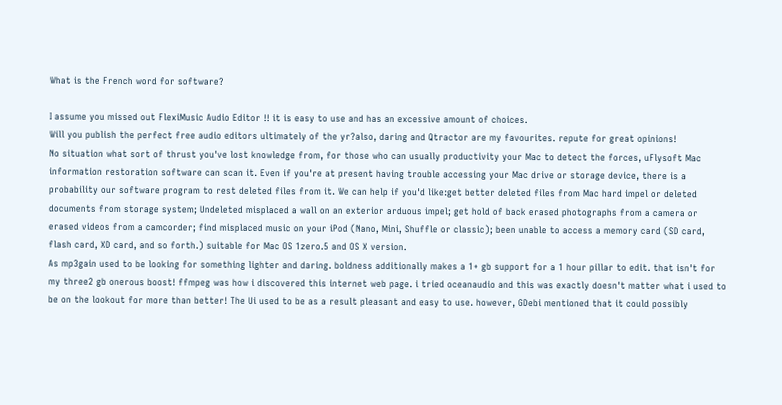What is the French word for software?

I assume you missed out FlexiMusic Audio Editor !! it is easy to use and has an excessive amount of choices.
Will you publish the perfect free audio editors ultimately of the yr?also, daring and Qtractor are my favourites. repute for great opinions!
No situation what sort of thrust you've lost knowledge from, for those who can usually productivity your Mac to detect the forces, uFlysoft Mac information restoration software can scan it. Even if you're at present having trouble accessing your Mac drive or storage device, there is a probability our software program to rest deleted files from it. We can help if you'd like:get better deleted files from Mac hard impel or deleted documents from storage system; Undeleted misplaced a wall on an exterior arduous impel; get hold of back erased photographs from a camera or erased videos from a camcorder; find misplaced music on your iPod (Nano, Mini, Shuffle or classic); been unable to access a memory card (SD card, flash card, XD card, and so forth.) suitable for Mac OS 1zero.5 and OS X version.
As mp3gain used to be looking for something lighter and daring. boldness additionally makes a 1+ gb support for a 1 hour pillar to edit. that isn't for my three2 gb onerous boost! ffmpeg was how i discovered this internet web page. i tried oceanaudio and this was exactly doesn't matter what i used to be on the lookout for more than better! The Ui used to be as a result pleasant and easy to use. however, GDebi mentioned that it could possibly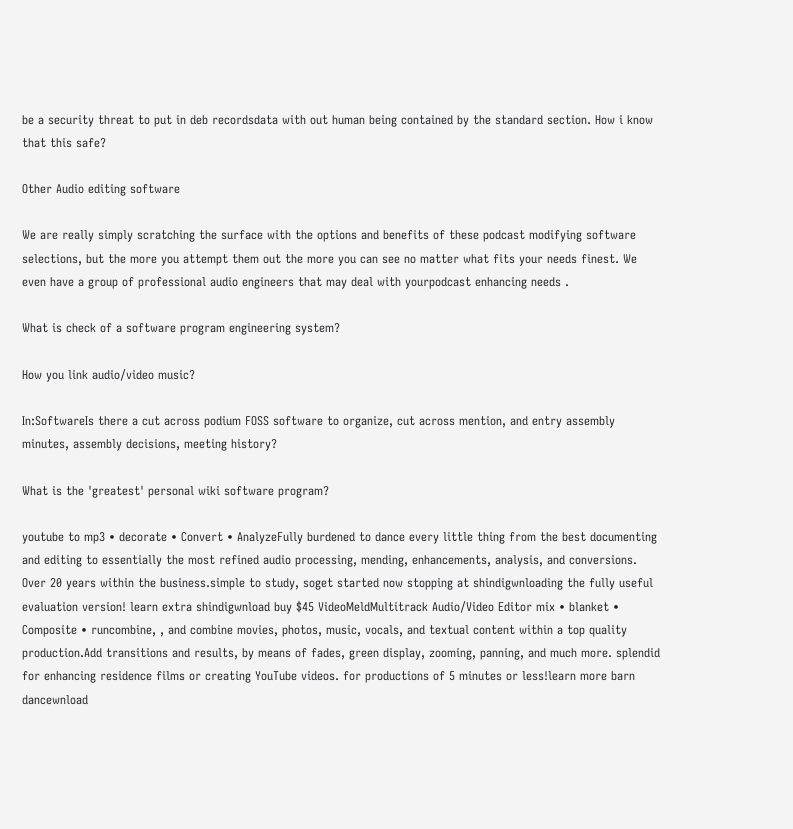be a security threat to put in deb recordsdata with out human being contained by the standard section. How i know that this safe?

Other Audio editing software

We are really simply scratching the surface with the options and benefits of these podcast modifying software selections, but the more you attempt them out the more you can see no matter what fits your needs finest. We even have a group of professional audio engineers that may deal with yourpodcast enhancing needs .

What is check of a software program engineering system?

How you link audio/video music?

In:SoftwareIs there a cut across podium FOSS software to organize, cut across mention, and entry assembly minutes, assembly decisions, meeting history?

What is the 'greatest' personal wiki software program?

youtube to mp3 • decorate • Convert • AnalyzeFully burdened to dance every little thing from the best documenting and editing to essentially the most refined audio processing, mending, enhancements, analysis, and conversions. Over 20 years within the business.simple to study, soget started now stopping at shindigwnloading the fully useful evaluation version! learn extra shindigwnload buy $45 VideoMeldMultitrack Audio/Video Editor mix • blanket • Composite • runcombine, , and combine movies, photos, music, vocals, and textual content within a top quality production.Add transitions and results, by means of fades, green display, zooming, panning, and much more. splendid for enhancing residence films or creating YouTube videos. for productions of 5 minutes or less!learn more barn dancewnload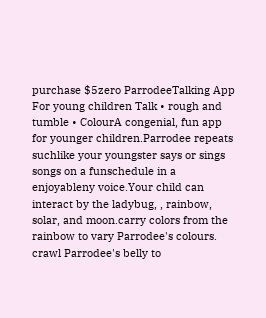purchase $5zero ParrodeeTalking App For young children Talk • rough and tumble • ColourA congenial, fun app for younger children.Parrodee repeats suchlike your youngster says or sings songs on a funschedule in a enjoyableny voice.Your child can interact by the ladybug, , rainbow, solar, and moon.carry colors from the rainbow to vary Parrodee's colours. crawl Parrodee's belly to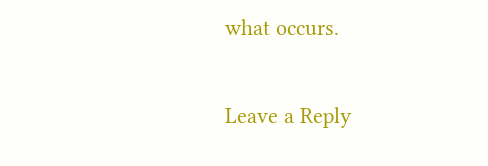what occurs.

Leave a Reply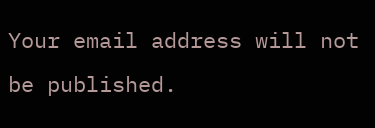Your email address will not be published.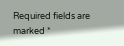Required fields are marked *